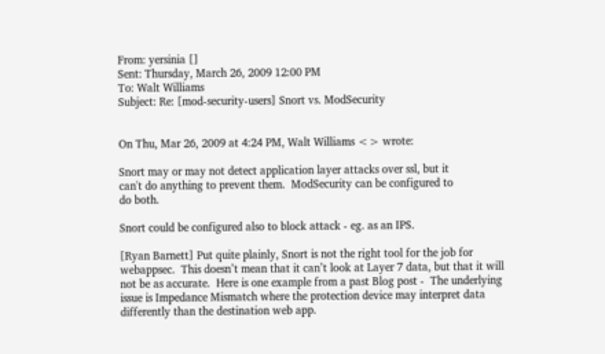From: yersinia []
Sent: Thursday, March 26, 2009 12:00 PM
To: Walt Williams
Subject: Re: [mod-security-users] Snort vs. ModSecurity


On Thu, Mar 26, 2009 at 4:24 PM, Walt Williams <> wrote:

Snort may or may not detect application layer attacks over ssl, but it
can't do anything to prevent them.  ModSecurity can be configured to
do both.

Snort could be configured also to block attack - eg. as an IPS.

[Ryan Barnett] Put quite plainly, Snort is not the right tool for the job for webappsec.  This doesn’t mean that it can’t look at Layer 7 data, but that it will not be as accurate.  Here is one example from a past Blog post -  The underlying issue is Impedance Mismatch where the protection device may interpret data differently than the destination web app.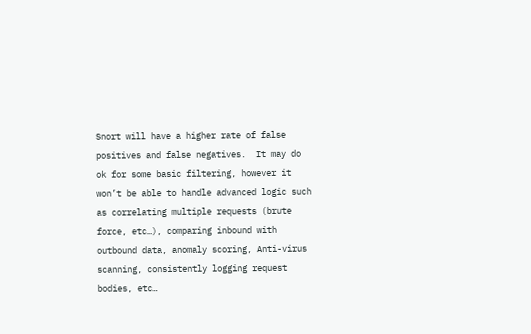Snort will have a higher rate of false positives and false negatives.  It may do ok for some basic filtering, however it won’t be able to handle advanced logic such as correlating multiple requests (brute force, etc…), comparing inbound with outbound data, anomaly scoring, Anti-virus scanning, consistently logging request bodies, etc…